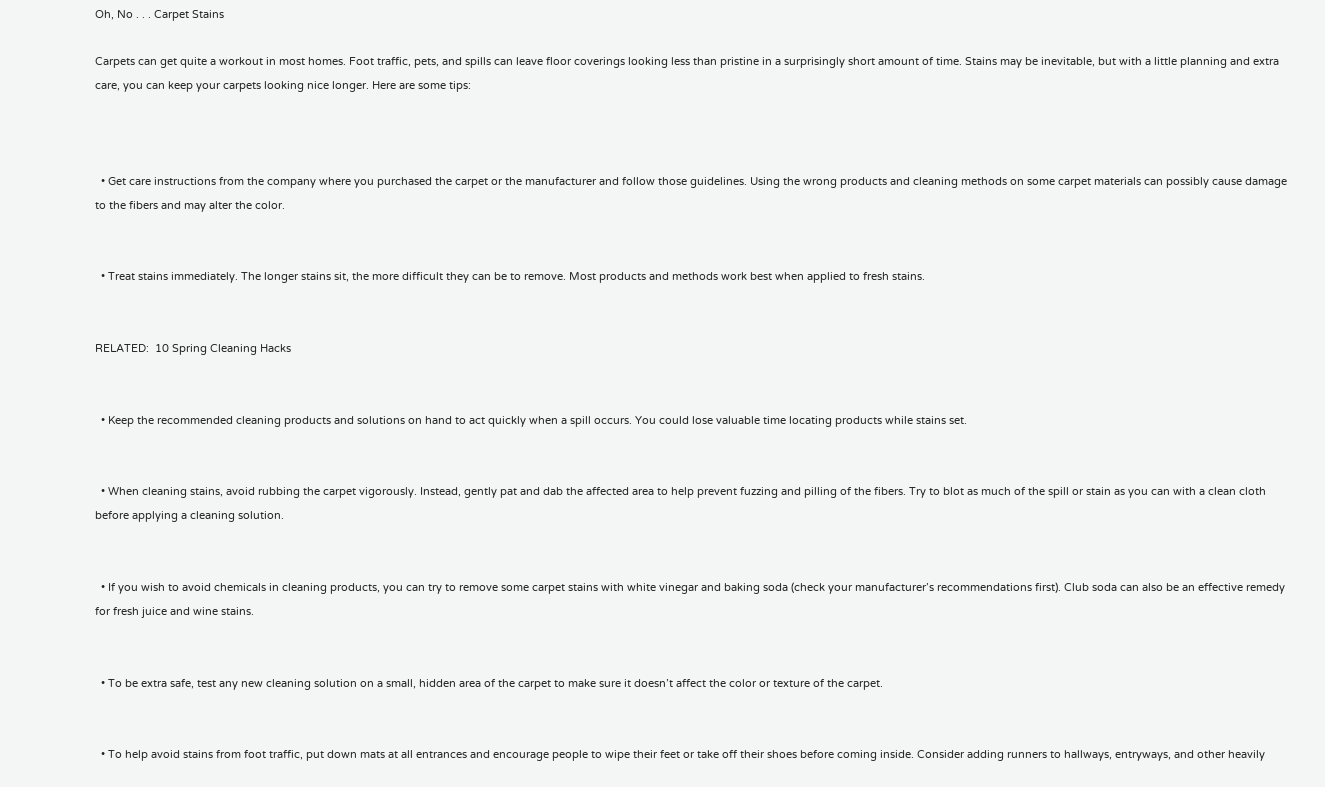Oh, No . . . Carpet Stains

Carpets can get quite a workout in most homes. Foot traffic, pets, and spills can leave floor coverings looking less than pristine in a surprisingly short amount of time. Stains may be inevitable, but with a little planning and extra care, you can keep your carpets looking nice longer. Here are some tips:



  • Get care instructions from the company where you purchased the carpet or the manufacturer and follow those guidelines. Using the wrong products and cleaning methods on some carpet materials can possibly cause damage to the fibers and may alter the color.


  • Treat stains immediately. The longer stains sit, the more difficult they can be to remove. Most products and methods work best when applied to fresh stains.


RELATED:  10 Spring Cleaning Hacks


  • Keep the recommended cleaning products and solutions on hand to act quickly when a spill occurs. You could lose valuable time locating products while stains set.


  • When cleaning stains, avoid rubbing the carpet vigorously. Instead, gently pat and dab the affected area to help prevent fuzzing and pilling of the fibers. Try to blot as much of the spill or stain as you can with a clean cloth before applying a cleaning solution.


  • If you wish to avoid chemicals in cleaning products, you can try to remove some carpet stains with white vinegar and baking soda (check your manufacturer’s recommendations first). Club soda can also be an effective remedy for fresh juice and wine stains.


  • To be extra safe, test any new cleaning solution on a small, hidden area of the carpet to make sure it doesn’t affect the color or texture of the carpet.


  • To help avoid stains from foot traffic, put down mats at all entrances and encourage people to wipe their feet or take off their shoes before coming inside. Consider adding runners to hallways, entryways, and other heavily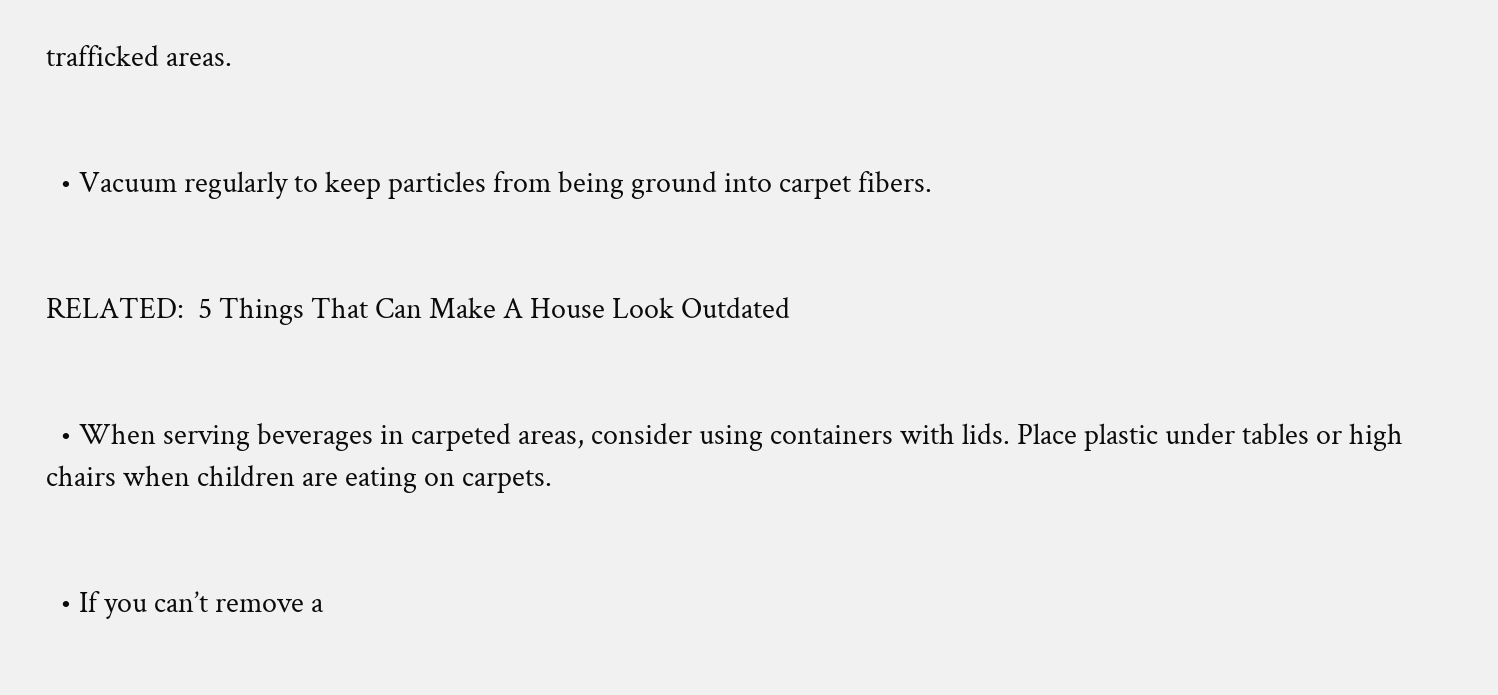trafficked areas.


  • Vacuum regularly to keep particles from being ground into carpet fibers.


RELATED:  5 Things That Can Make A House Look Outdated


  • When serving beverages in carpeted areas, consider using containers with lids. Place plastic under tables or high chairs when children are eating on carpets.


  • If you can’t remove a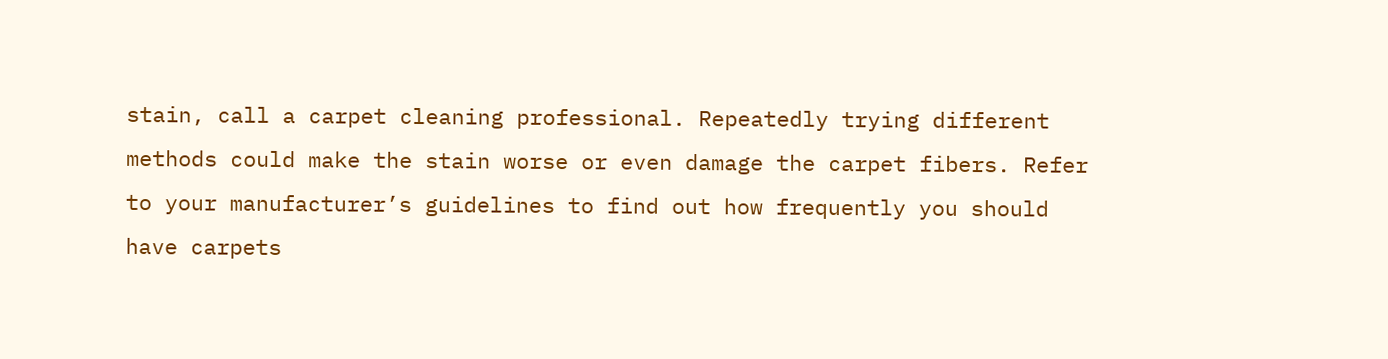stain, call a carpet cleaning professional. Repeatedly trying different methods could make the stain worse or even damage the carpet fibers. Refer to your manufacturer’s guidelines to find out how frequently you should have carpets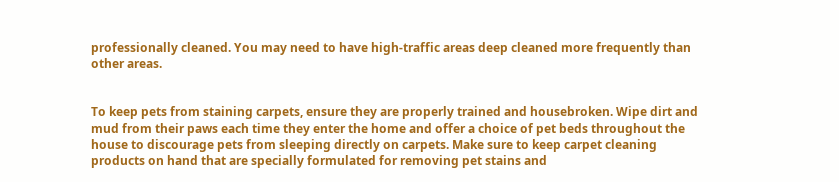professionally cleaned. You may need to have high-traffic areas deep cleaned more frequently than other areas.


To keep pets from staining carpets, ensure they are properly trained and housebroken. Wipe dirt and mud from their paws each time they enter the home and offer a choice of pet beds throughout the house to discourage pets from sleeping directly on carpets. Make sure to keep carpet cleaning products on hand that are specially formulated for removing pet stains and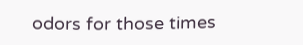odors for those times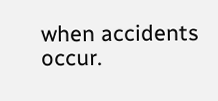when accidents occur.